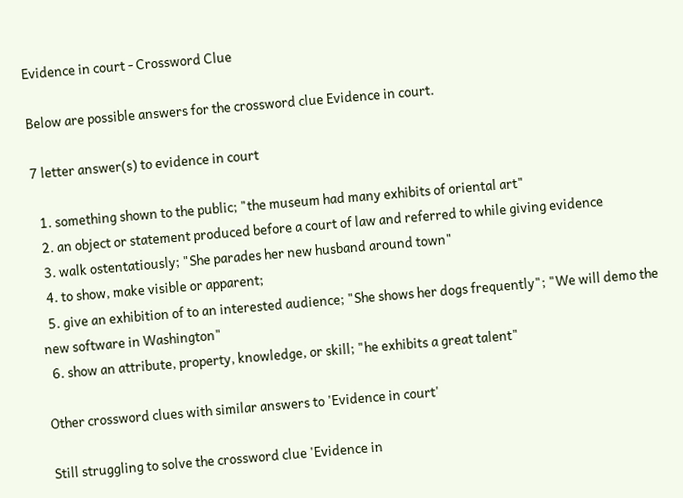Evidence in court - Crossword Clue

Below are possible answers for the crossword clue Evidence in court.

7 letter answer(s) to evidence in court

  1. something shown to the public; "the museum had many exhibits of oriental art"
  2. an object or statement produced before a court of law and referred to while giving evidence
  3. walk ostentatiously; "She parades her new husband around town"
  4. to show, make visible or apparent;
  5. give an exhibition of to an interested audience; "She shows her dogs frequently"; "We will demo the new software in Washington"
  6. show an attribute, property, knowledge, or skill; "he exhibits a great talent"

Other crossword clues with similar answers to 'Evidence in court'

Still struggling to solve the crossword clue 'Evidence in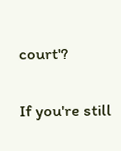court'?

If you're still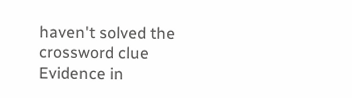haven't solved the crossword clue Evidence in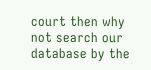court then why not search our database by the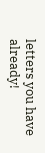letters you have already!